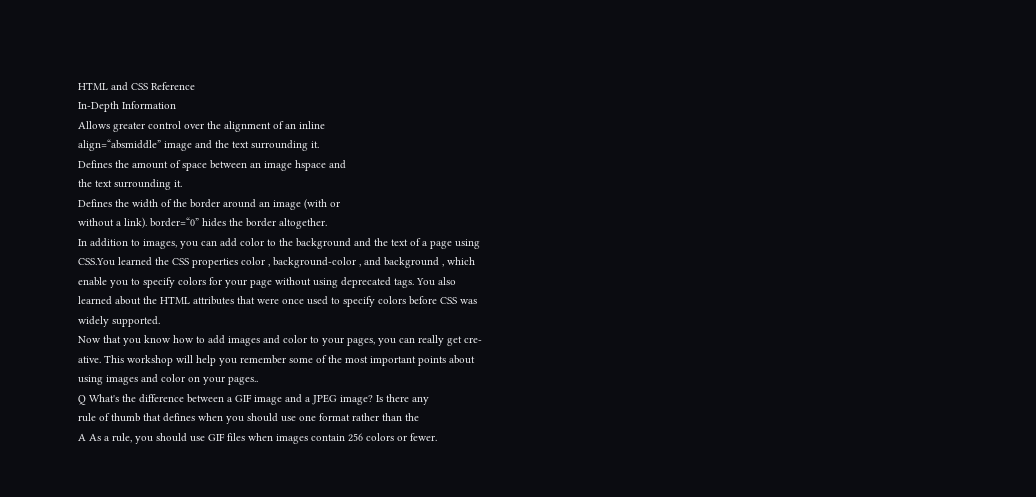HTML and CSS Reference
In-Depth Information
Allows greater control over the alignment of an inline
align=“absmiddle” image and the text surrounding it.
Defines the amount of space between an image hspace and
the text surrounding it.
Defines the width of the border around an image (with or
without a link). border=“0” hides the border altogether.
In addition to images, you can add color to the background and the text of a page using
CSS.You learned the CSS properties color , background-color , and background , which
enable you to specify colors for your page without using deprecated tags. You also
learned about the HTML attributes that were once used to specify colors before CSS was
widely supported.
Now that you know how to add images and color to your pages, you can really get cre-
ative. This workshop will help you remember some of the most important points about
using images and color on your pages..
Q What's the difference between a GIF image and a JPEG image? Is there any
rule of thumb that defines when you should use one format rather than the
A As a rule, you should use GIF files when images contain 256 colors or fewer.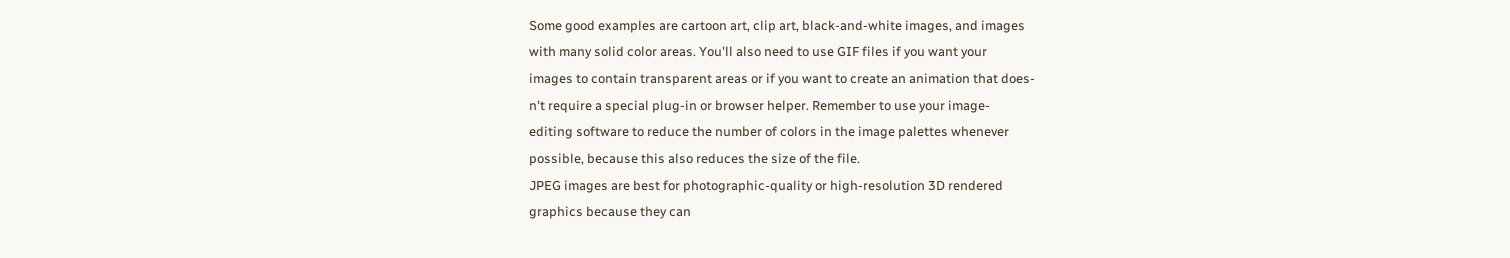Some good examples are cartoon art, clip art, black-and-white images, and images
with many solid color areas. You'll also need to use GIF files if you want your
images to contain transparent areas or if you want to create an animation that does-
n't require a special plug-in or browser helper. Remember to use your image-
editing software to reduce the number of colors in the image palettes whenever
possible, because this also reduces the size of the file.
JPEG images are best for photographic-quality or high-resolution 3D rendered
graphics because they can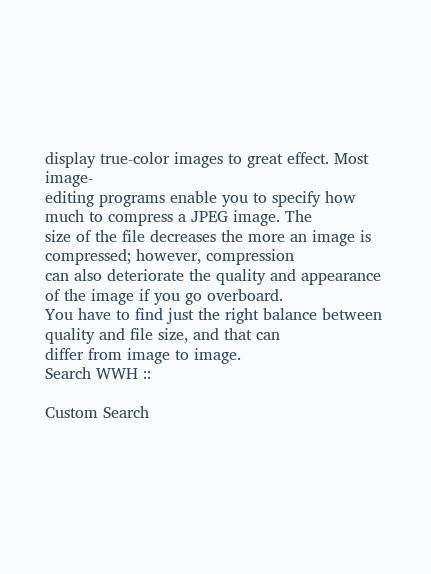display true-color images to great effect. Most image-
editing programs enable you to specify how much to compress a JPEG image. The
size of the file decreases the more an image is compressed; however, compression
can also deteriorate the quality and appearance of the image if you go overboard.
You have to find just the right balance between quality and file size, and that can
differ from image to image.
Search WWH ::

Custom Search